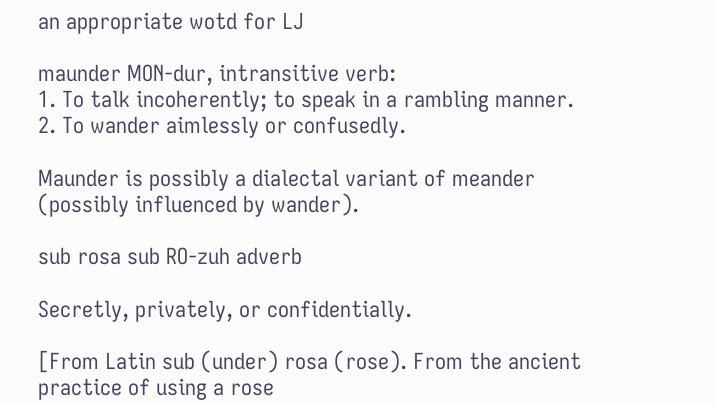an appropriate wotd for LJ

maunder MON-dur, intransitive verb:
1. To talk incoherently; to speak in a rambling manner.
2. To wander aimlessly or confusedly.

Maunder is possibly a dialectal variant of meander (possibly influenced by wander).

sub rosa sub RO-zuh adverb

Secretly, privately, or confidentially.

[From Latin sub (under) rosa (rose). From the ancient practice of using a rose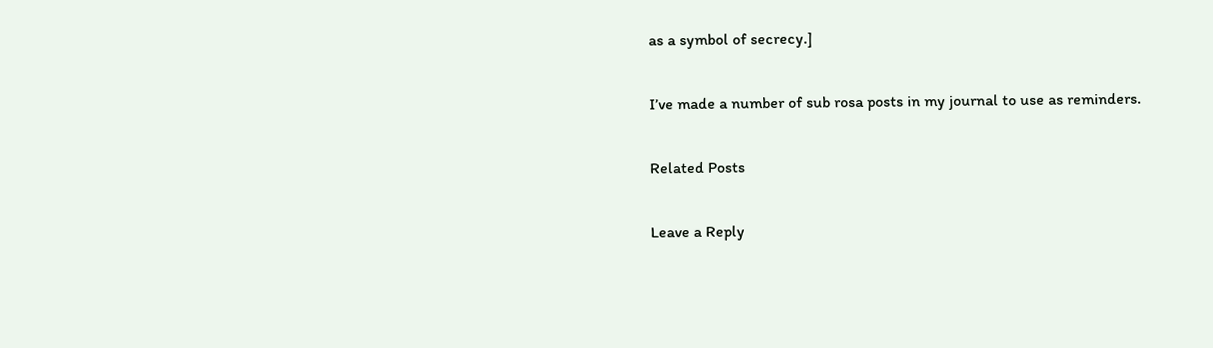as a symbol of secrecy.]

I’ve made a number of sub rosa posts in my journal to use as reminders.

Related Posts

Leave a Reply